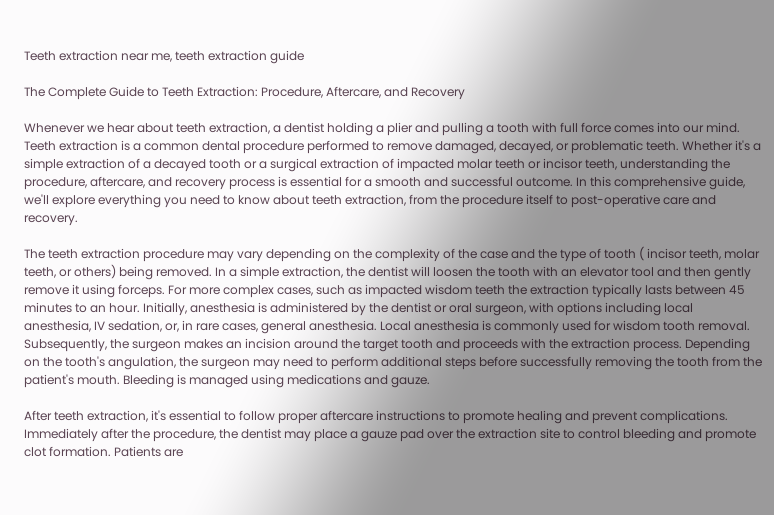Teeth extraction near me, teeth extraction guide

The Complete Guide to Teeth Extraction: Procedure, Aftercare, and Recovery

Whenever we hear about teeth extraction, a dentist holding a plier and pulling a tooth with full force comes into our mind. Teeth extraction is a common dental procedure performed to remove damaged, decayed, or problematic teeth. Whether it's a simple extraction of a decayed tooth or a surgical extraction of impacted molar teeth or incisor teeth, understanding the procedure, aftercare, and recovery process is essential for a smooth and successful outcome. In this comprehensive guide, we'll explore everything you need to know about teeth extraction, from the procedure itself to post-operative care and recovery.

The teeth extraction procedure may vary depending on the complexity of the case and the type of tooth ( incisor teeth, molar teeth, or others) being removed. In a simple extraction, the dentist will loosen the tooth with an elevator tool and then gently remove it using forceps. For more complex cases, such as impacted wisdom teeth the extraction typically lasts between 45 minutes to an hour. Initially, anesthesia is administered by the dentist or oral surgeon, with options including local anesthesia, IV sedation, or, in rare cases, general anesthesia. Local anesthesia is commonly used for wisdom tooth removal. Subsequently, the surgeon makes an incision around the target tooth and proceeds with the extraction process. Depending on the tooth's angulation, the surgeon may need to perform additional steps before successfully removing the tooth from the patient's mouth. Bleeding is managed using medications and gauze.

After teeth extraction, it's essential to follow proper aftercare instructions to promote healing and prevent complications. Immediately after the procedure, the dentist may place a gauze pad over the extraction site to control bleeding and promote clot formation. Patients are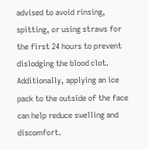advised to avoid rinsing, spitting, or using straws for the first 24 hours to prevent dislodging the blood clot. Additionally, applying an ice pack to the outside of the face can help reduce swelling and discomfort.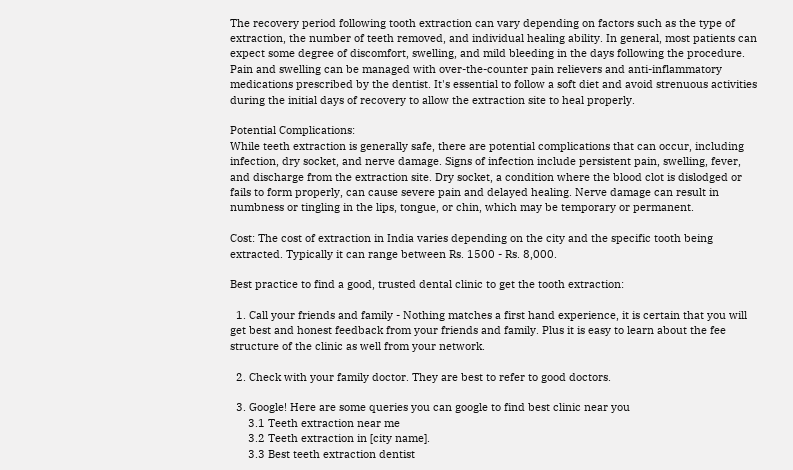The recovery period following tooth extraction can vary depending on factors such as the type of extraction, the number of teeth removed, and individual healing ability. In general, most patients can expect some degree of discomfort, swelling, and mild bleeding in the days following the procedure. Pain and swelling can be managed with over-the-counter pain relievers and anti-inflammatory medications prescribed by the dentist. It's essential to follow a soft diet and avoid strenuous activities during the initial days of recovery to allow the extraction site to heal properly.

Potential Complications:
While teeth extraction is generally safe, there are potential complications that can occur, including infection, dry socket, and nerve damage. Signs of infection include persistent pain, swelling, fever, and discharge from the extraction site. Dry socket, a condition where the blood clot is dislodged or fails to form properly, can cause severe pain and delayed healing. Nerve damage can result in numbness or tingling in the lips, tongue, or chin, which may be temporary or permanent.

Cost: The cost of extraction in India varies depending on the city and the specific tooth being extracted. Typically it can range between Rs. 1500 - Rs. 8,000.

Best practice to find a good, trusted dental clinic to get the tooth extraction:

  1. Call your friends and family - Nothing matches a first hand experience, it is certain that you will get best and honest feedback from your friends and family. Plus it is easy to learn about the fee structure of the clinic as well from your network.

  2. Check with your family doctor. They are best to refer to good doctors.

  3. Google! Here are some queries you can google to find best clinic near you
      3.1 Teeth extraction near me
      3.2 Teeth extraction in [city name].
      3.3 Best teeth extraction dentist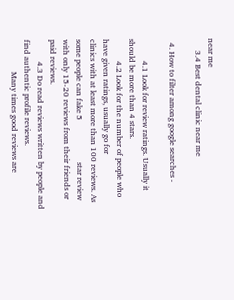near me
      3.4 Best dental clinic near me

  4. How to filter among google searches -

           4.1 Look for review ratings. Usually it should be more than 4 stars.
           4.2 Look for the number of people who have given ratings, usually go for                         clinics with at least more than 100 reviews. As some people can fake 5                     star review with only 15-20 reviews from their friends or paid reviews.
           4.3 Do read reviews written by people and find authentic profile reviews.
                Many times good reviews are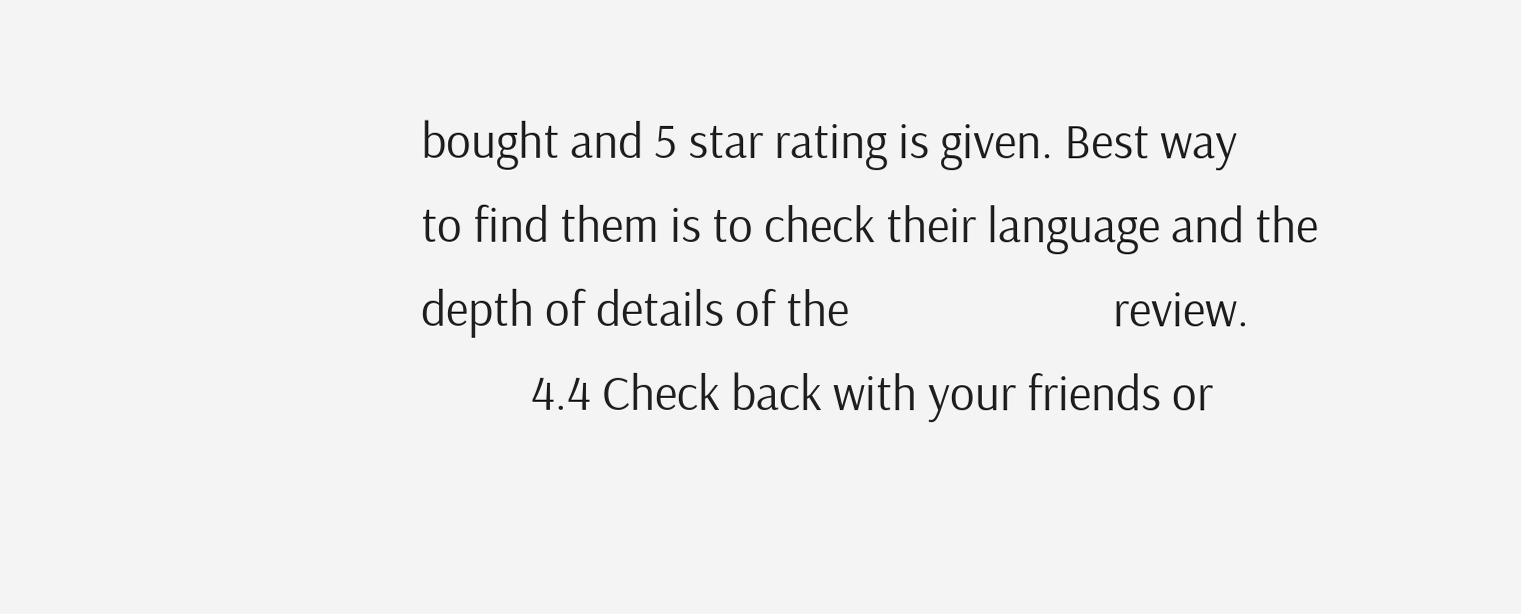bought and 5 star rating is given. Best way                  to find them is to check their language and the depth of details of the                        review.
          4.4 Check back with your friends or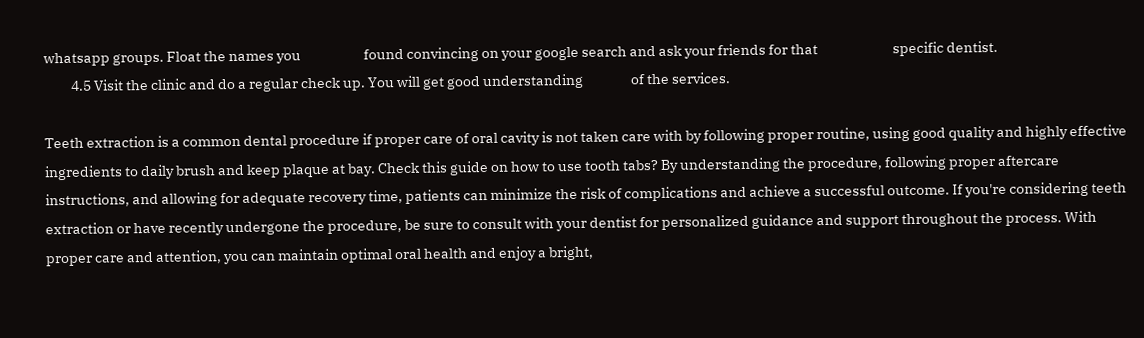whatsapp groups. Float the names you                     found convincing on your google search and ask your friends for that                         specific dentist.
         4.5 Visit the clinic and do a regular check up. You will get good understanding                of the services.

Teeth extraction is a common dental procedure if proper care of oral cavity is not taken care with by following proper routine, using good quality and highly effective ingredients to daily brush and keep plaque at bay. Check this guide on how to use tooth tabs? By understanding the procedure, following proper aftercare instructions, and allowing for adequate recovery time, patients can minimize the risk of complications and achieve a successful outcome. If you're considering teeth extraction or have recently undergone the procedure, be sure to consult with your dentist for personalized guidance and support throughout the process. With proper care and attention, you can maintain optimal oral health and enjoy a bright,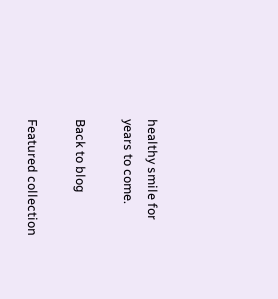healthy smile for years to come.

Back to blog

Featured collection